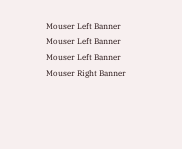Mouser Left Banner
Mouser Left Banner
Mouser Left Banner
Mouser Right Banner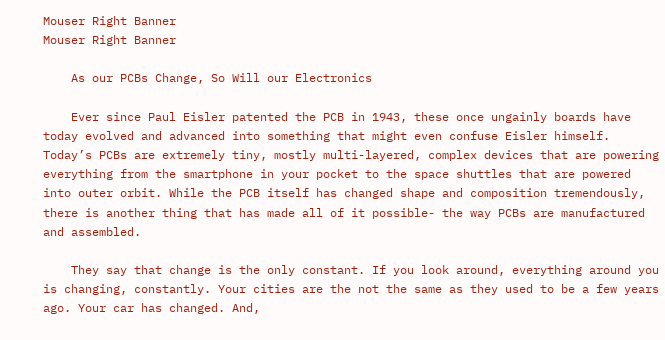Mouser Right Banner
Mouser Right Banner

    As our PCBs Change, So Will our Electronics

    Ever since Paul Eisler patented the PCB in 1943, these once ungainly boards have today evolved and advanced into something that might even confuse Eisler himself. Today’s PCBs are extremely tiny, mostly multi-layered, complex devices that are powering everything from the smartphone in your pocket to the space shuttles that are powered into outer orbit. While the PCB itself has changed shape and composition tremendously, there is another thing that has made all of it possible- the way PCBs are manufactured and assembled.

    They say that change is the only constant. If you look around, everything around you is changing, constantly. Your cities are the not the same as they used to be a few years ago. Your car has changed. And,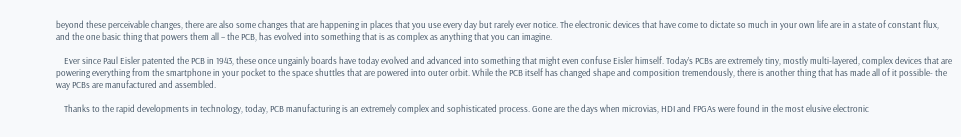beyond these perceivable changes, there are also some changes that are happening in places that you use every day but rarely ever notice. The electronic devices that have come to dictate so much in your own life are in a state of constant flux, and the one basic thing that powers them all – the PCB, has evolved into something that is as complex as anything that you can imagine.

    Ever since Paul Eisler patented the PCB in 1943, these once ungainly boards have today evolved and advanced into something that might even confuse Eisler himself. Today’s PCBs are extremely tiny, mostly multi-layered, complex devices that are powering everything from the smartphone in your pocket to the space shuttles that are powered into outer orbit. While the PCB itself has changed shape and composition tremendously, there is another thing that has made all of it possible- the way PCBs are manufactured and assembled.

    Thanks to the rapid developments in technology, today, PCB manufacturing is an extremely complex and sophisticated process. Gone are the days when microvias, HDI and FPGAs were found in the most elusive electronic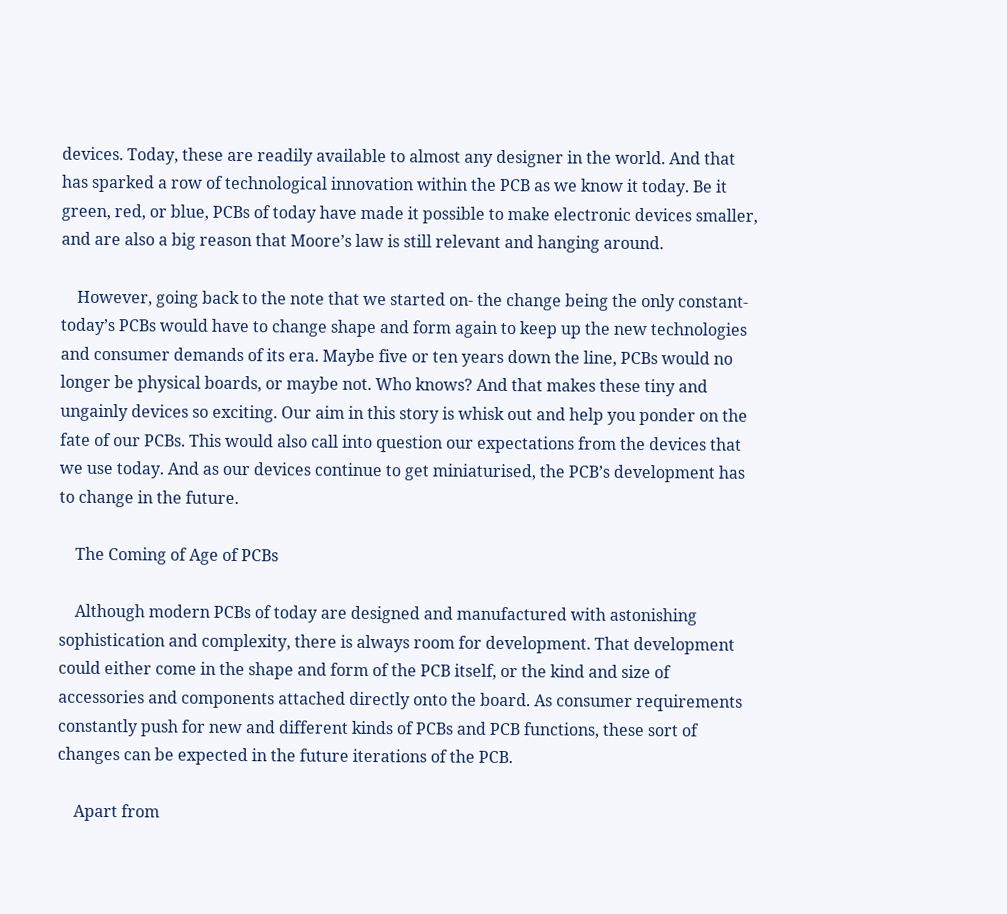devices. Today, these are readily available to almost any designer in the world. And that has sparked a row of technological innovation within the PCB as we know it today. Be it green, red, or blue, PCBs of today have made it possible to make electronic devices smaller, and are also a big reason that Moore’s law is still relevant and hanging around.

    However, going back to the note that we started on- the change being the only constant- today’s PCBs would have to change shape and form again to keep up the new technologies and consumer demands of its era. Maybe five or ten years down the line, PCBs would no longer be physical boards, or maybe not. Who knows? And that makes these tiny and ungainly devices so exciting. Our aim in this story is whisk out and help you ponder on the fate of our PCBs. This would also call into question our expectations from the devices that we use today. And as our devices continue to get miniaturised, the PCB’s development has to change in the future.

    The Coming of Age of PCBs

    Although modern PCBs of today are designed and manufactured with astonishing sophistication and complexity, there is always room for development. That development could either come in the shape and form of the PCB itself, or the kind and size of accessories and components attached directly onto the board. As consumer requirements constantly push for new and different kinds of PCBs and PCB functions, these sort of changes can be expected in the future iterations of the PCB.

    Apart from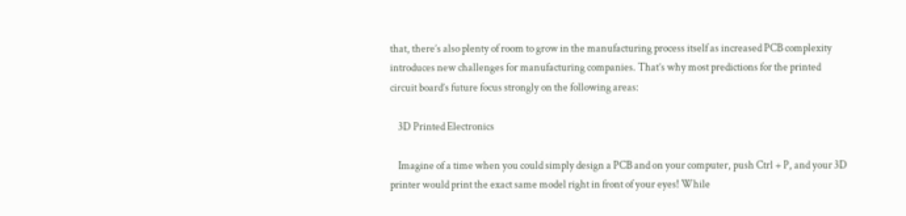that, there’s also plenty of room to grow in the manufacturing process itself as increased PCB complexity introduces new challenges for manufacturing companies. That’s why most predictions for the printed circuit board’s future focus strongly on the following areas:

    3D Printed Electronics

    Imagine of a time when you could simply design a PCB and on your computer, push Ctrl + P, and your 3D printer would print the exact same model right in front of your eyes! While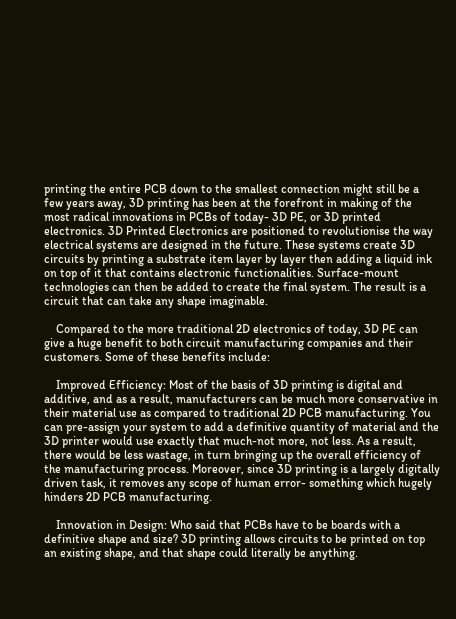printing the entire PCB down to the smallest connection might still be a few years away, 3D printing has been at the forefront in making of the most radical innovations in PCBs of today- 3D PE, or 3D printed electronics. 3D Printed Electronics are positioned to revolutionise the way electrical systems are designed in the future. These systems create 3D circuits by printing a substrate item layer by layer then adding a liquid ink on top of it that contains electronic functionalities. Surface-mount technologies can then be added to create the final system. The result is a circuit that can take any shape imaginable.

    Compared to the more traditional 2D electronics of today, 3D PE can give a huge benefit to both circuit manufacturing companies and their customers. Some of these benefits include:

    Improved Efficiency: Most of the basis of 3D printing is digital and additive, and as a result, manufacturers can be much more conservative in their material use as compared to traditional 2D PCB manufacturing. You can pre-assign your system to add a definitive quantity of material and the 3D printer would use exactly that much-not more, not less. As a result, there would be less wastage, in turn bringing up the overall efficiency of the manufacturing process. Moreover, since 3D printing is a largely digitally driven task, it removes any scope of human error- something which hugely hinders 2D PCB manufacturing.

    Innovation in Design: Who said that PCBs have to be boards with a definitive shape and size? 3D printing allows circuits to be printed on top an existing shape, and that shape could literally be anything.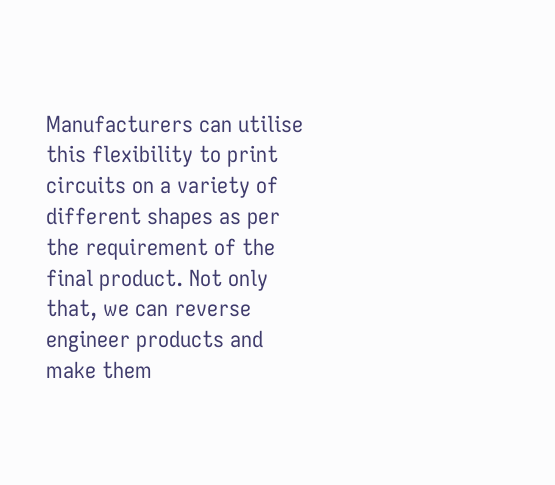Manufacturers can utilise this flexibility to print circuits on a variety of different shapes as per the requirement of the final product. Not only that, we can reverse engineer products and make them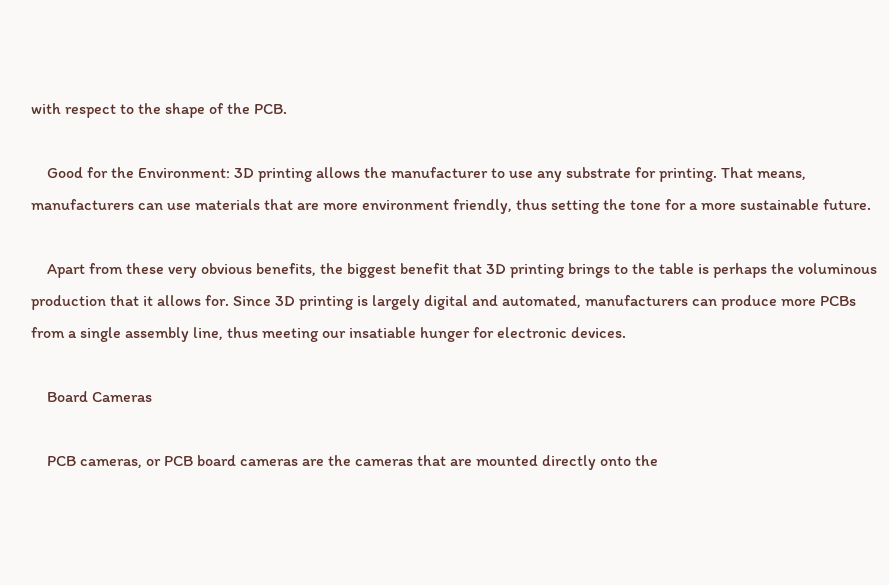with respect to the shape of the PCB.

    Good for the Environment: 3D printing allows the manufacturer to use any substrate for printing. That means, manufacturers can use materials that are more environment friendly, thus setting the tone for a more sustainable future.

    Apart from these very obvious benefits, the biggest benefit that 3D printing brings to the table is perhaps the voluminous production that it allows for. Since 3D printing is largely digital and automated, manufacturers can produce more PCBs from a single assembly line, thus meeting our insatiable hunger for electronic devices.

    Board Cameras

    PCB cameras, or PCB board cameras are the cameras that are mounted directly onto the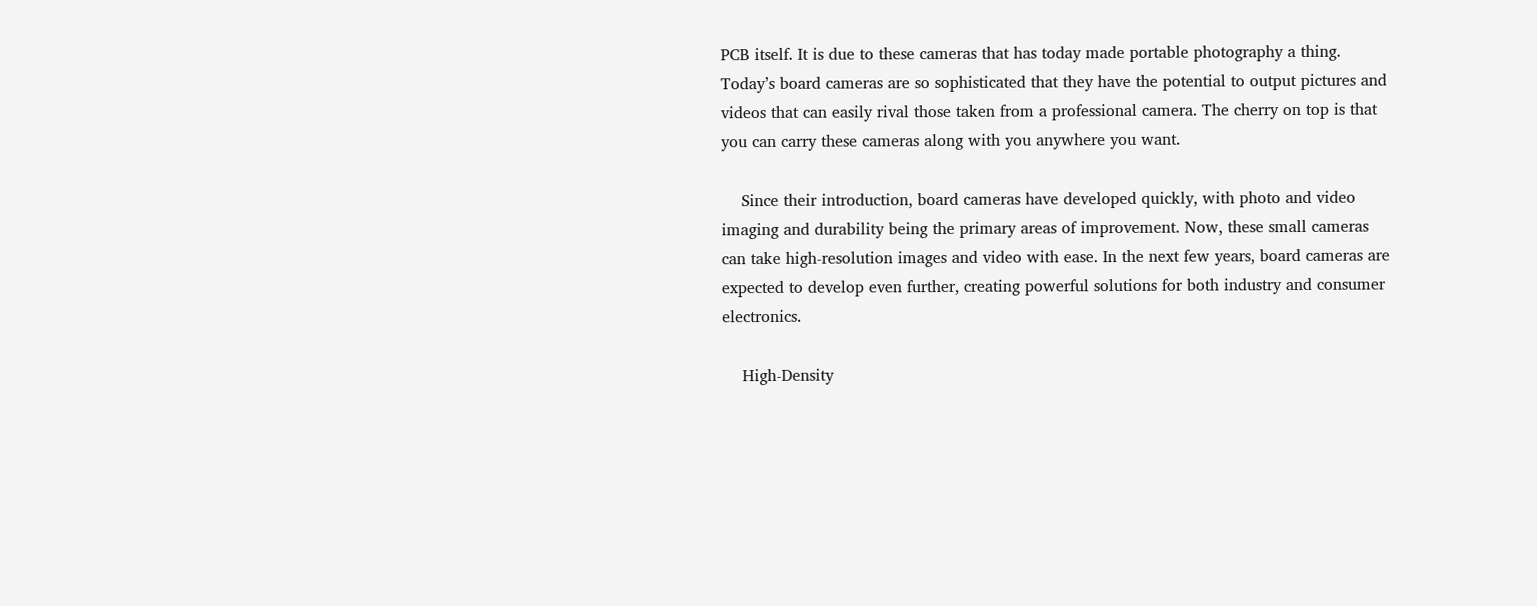PCB itself. It is due to these cameras that has today made portable photography a thing. Today’s board cameras are so sophisticated that they have the potential to output pictures and videos that can easily rival those taken from a professional camera. The cherry on top is that you can carry these cameras along with you anywhere you want.

    Since their introduction, board cameras have developed quickly, with photo and video imaging and durability being the primary areas of improvement. Now, these small cameras can take high-resolution images and video with ease. In the next few years, board cameras are expected to develop even further, creating powerful solutions for both industry and consumer electronics.

    High-Density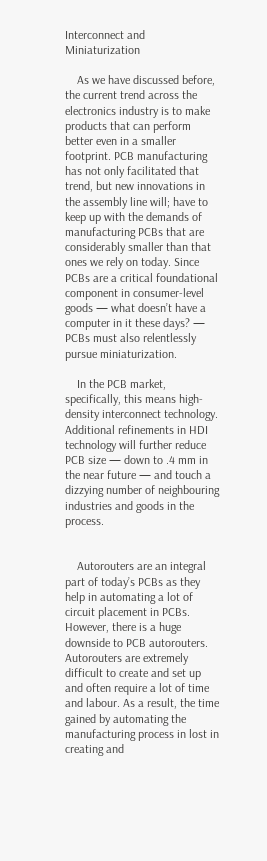Interconnect and Miniaturization

    As we have discussed before, the current trend across the electronics industry is to make products that can perform better even in a smaller footprint. PCB manufacturing has not only facilitated that trend, but new innovations in the assembly line will; have to keep up with the demands of manufacturing PCBs that are considerably smaller than that ones we rely on today. Since PCBs are a critical foundational component in consumer-level goods — what doesn’t have a computer in it these days? — PCBs must also relentlessly pursue miniaturization.

    In the PCB market, specifically, this means high-density interconnect technology. Additional refinements in HDI technology will further reduce PCB size — down to .4 mm in the near future — and touch a dizzying number of neighbouring industries and goods in the process.


    Autorouters are an integral part of today’s PCBs as they help in automating a lot of circuit placement in PCBs. However, there is a huge downside to PCB autorouters. Autorouters are extremely difficult to create and set up and often require a lot of time and labour. As a result, the time gained by automating the manufacturing process in lost in creating and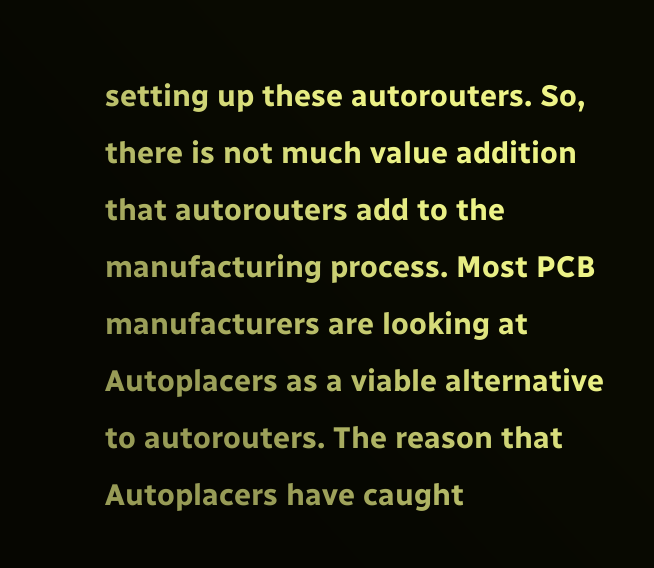setting up these autorouters. So, there is not much value addition that autorouters add to the manufacturing process. Most PCB manufacturers are looking at Autoplacers as a viable alternative to autorouters. The reason that Autoplacers have caught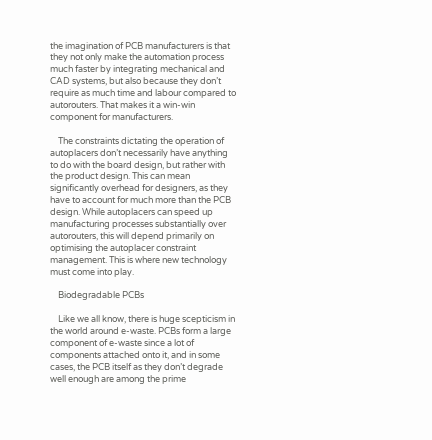the imagination of PCB manufacturers is that they not only make the automation process much faster by integrating mechanical and CAD systems, but also because they don’t require as much time and labour compared to autorouters. That makes it a win-win component for manufacturers.

    The constraints dictating the operation of autoplacers don’t necessarily have anything to do with the board design, but rather with the product design. This can mean significantly overhead for designers, as they have to account for much more than the PCB design. While autoplacers can speed up manufacturing processes substantially over autorouters, this will depend primarily on optimising the autoplacer constraint management. This is where new technology must come into play.

    Biodegradable PCBs

    Like we all know, there is huge scepticism in the world around e-waste. PCBs form a large component of e-waste since a lot of components attached onto it, and in some cases, the PCB itself as they don’t degrade well enough are among the prime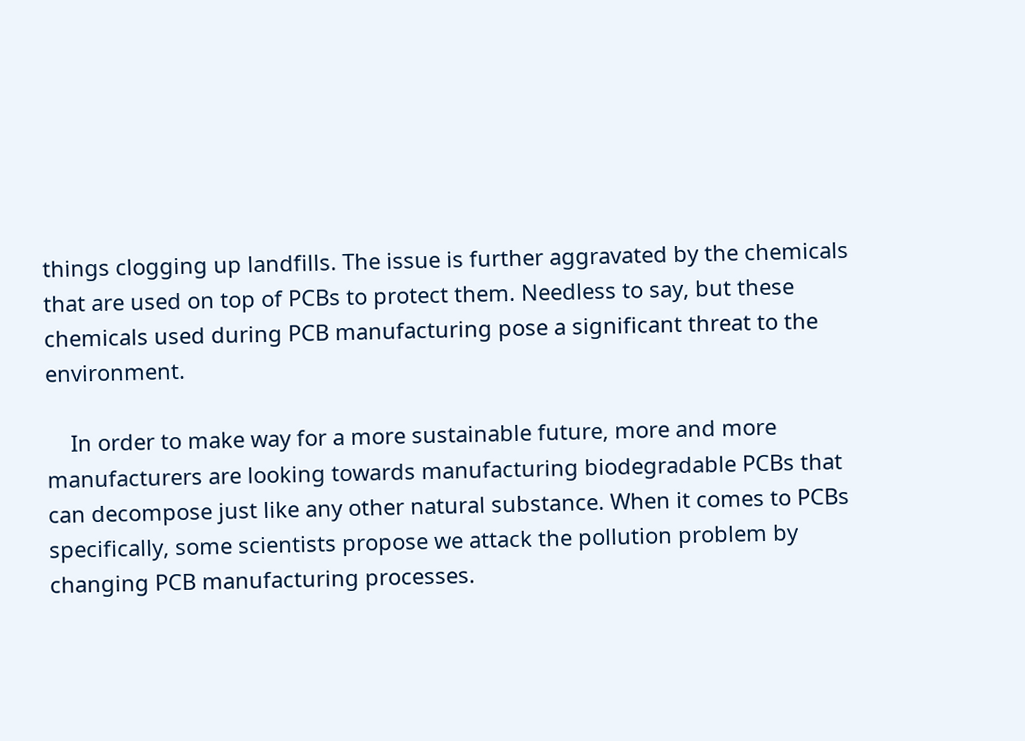things clogging up landfills. The issue is further aggravated by the chemicals that are used on top of PCBs to protect them. Needless to say, but these chemicals used during PCB manufacturing pose a significant threat to the environment.

    In order to make way for a more sustainable future, more and more manufacturers are looking towards manufacturing biodegradable PCBs that can decompose just like any other natural substance. When it comes to PCBs specifically, some scientists propose we attack the pollution problem by changing PCB manufacturing processes.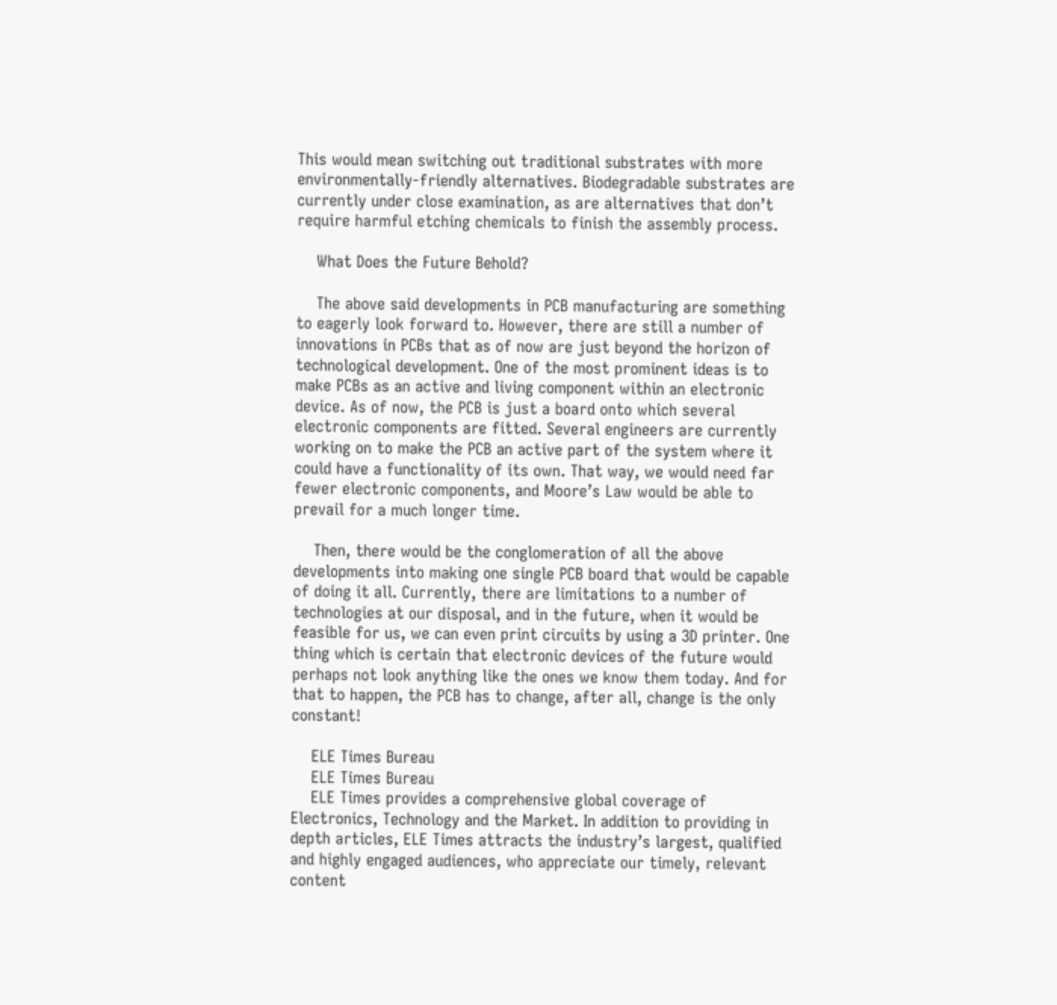This would mean switching out traditional substrates with more environmentally-friendly alternatives. Biodegradable substrates are currently under close examination, as are alternatives that don’t require harmful etching chemicals to finish the assembly process.

    What Does the Future Behold?

    The above said developments in PCB manufacturing are something to eagerly look forward to. However, there are still a number of innovations in PCBs that as of now are just beyond the horizon of technological development. One of the most prominent ideas is to make PCBs as an active and living component within an electronic device. As of now, the PCB is just a board onto which several electronic components are fitted. Several engineers are currently working on to make the PCB an active part of the system where it could have a functionality of its own. That way, we would need far fewer electronic components, and Moore’s Law would be able to prevail for a much longer time.

    Then, there would be the conglomeration of all the above developments into making one single PCB board that would be capable of doing it all. Currently, there are limitations to a number of technologies at our disposal, and in the future, when it would be feasible for us, we can even print circuits by using a 3D printer. One thing which is certain that electronic devices of the future would perhaps not look anything like the ones we know them today. And for that to happen, the PCB has to change, after all, change is the only constant!

    ELE Times Bureau
    ELE Times Bureau
    ELE Times provides a comprehensive global coverage of Electronics, Technology and the Market. In addition to providing in depth articles, ELE Times attracts the industry’s largest, qualified and highly engaged audiences, who appreciate our timely, relevant content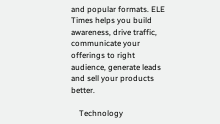and popular formats. ELE Times helps you build awareness, drive traffic, communicate your offerings to right audience, generate leads and sell your products better.

    Technology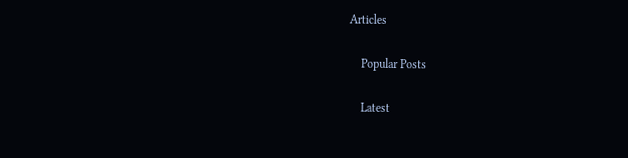Articles

    Popular Posts

    Latest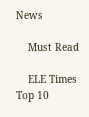News

    Must Read

    ELE Times Top 10